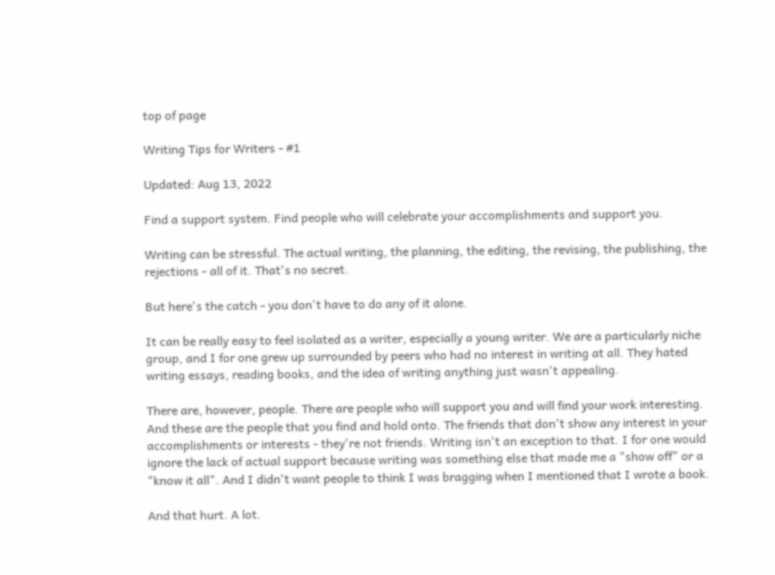top of page

Writing Tips for Writers - #1

Updated: Aug 13, 2022

Find a support system. Find people who will celebrate your accomplishments and support you.

Writing can be stressful. The actual writing, the planning, the editing, the revising, the publishing, the rejections - all of it. That's no secret.

But here's the catch - you don't have to do any of it alone.

It can be really easy to feel isolated as a writer, especially a young writer. We are a particularly niche group, and I for one grew up surrounded by peers who had no interest in writing at all. They hated writing essays, reading books, and the idea of writing anything just wasn't appealing.

There are, however, people. There are people who will support you and will find your work interesting. And these are the people that you find and hold onto. The friends that don't show any interest in your accomplishments or interests - they're not friends. Writing isn't an exception to that. I for one would ignore the lack of actual support because writing was something else that made me a "show off" or a "know it all". And I didn't want people to think I was bragging when I mentioned that I wrote a book.

And that hurt. A lot.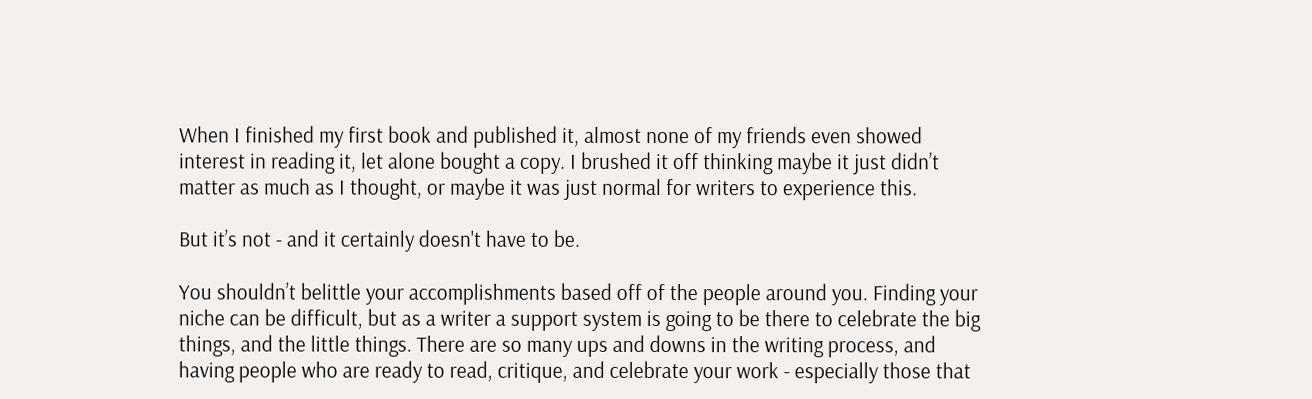When I finished my first book and published it, almost none of my friends even showed interest in reading it, let alone bought a copy. I brushed it off thinking maybe it just didn’t matter as much as I thought, or maybe it was just normal for writers to experience this.

But it’s not - and it certainly doesn't have to be.

You shouldn’t belittle your accomplishments based off of the people around you. Finding your niche can be difficult, but as a writer a support system is going to be there to celebrate the big things, and the little things. There are so many ups and downs in the writing process, and having people who are ready to read, critique, and celebrate your work - especially those that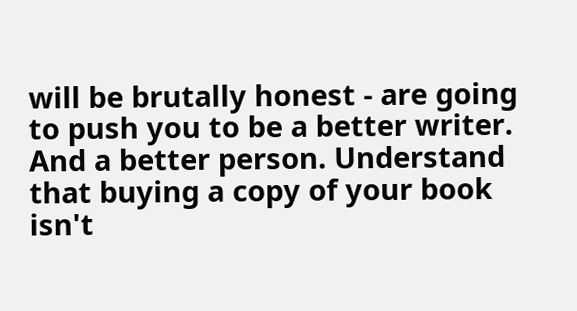will be brutally honest - are going to push you to be a better writer. And a better person. Understand that buying a copy of your book isn't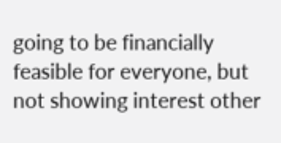going to be financially feasible for everyone, but not showing interest other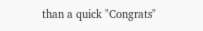than a quick "Congrats"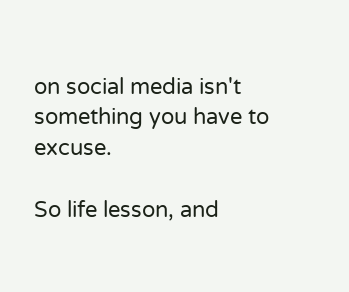on social media isn't something you have to excuse.

So life lesson, and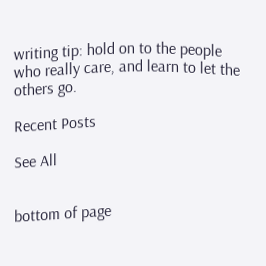writing tip: hold on to the people who really care, and learn to let the others go.

Recent Posts

See All


bottom of page